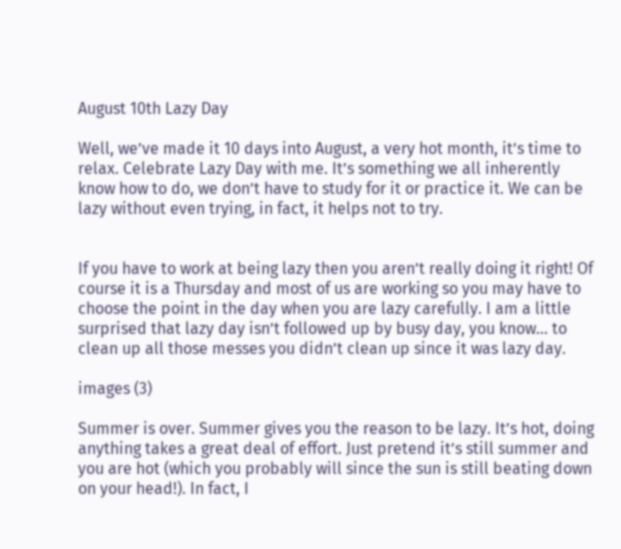August 10th Lazy Day

Well, we’ve made it 10 days into August, a very hot month, it’s time to relax. Celebrate Lazy Day with me. It’s something we all inherently know how to do, we don’t have to study for it or practice it. We can be lazy without even trying, in fact, it helps not to try.


If you have to work at being lazy then you aren’t really doing it right! Of course it is a Thursday and most of us are working so you may have to choose the point in the day when you are lazy carefully. I am a little surprised that lazy day isn’t followed up by busy day, you know… to clean up all those messes you didn’t clean up since it was lazy day.

images (3)

Summer is over. Summer gives you the reason to be lazy. It’s hot, doing anything takes a great deal of effort. Just pretend it’s still summer and you are hot (which you probably will since the sun is still beating down on your head!). In fact, I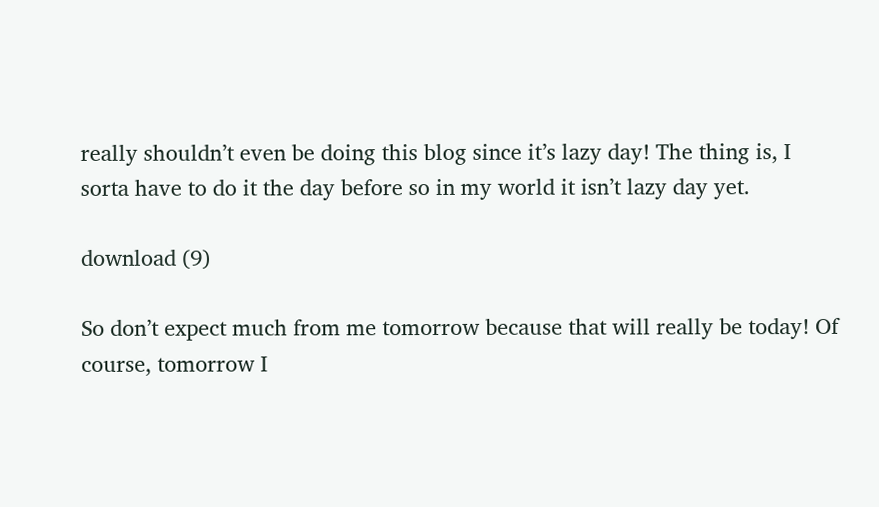really shouldn’t even be doing this blog since it’s lazy day! The thing is, I sorta have to do it the day before so in my world it isn’t lazy day yet.

download (9)

So don’t expect much from me tomorrow because that will really be today! Of course, tomorrow I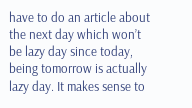have to do an article about the next day which won’t be lazy day since today, being tomorrow is actually lazy day. It makes sense to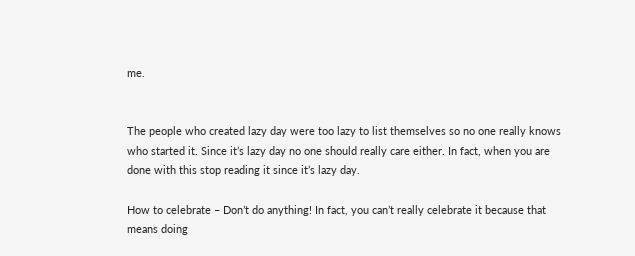me.


The people who created lazy day were too lazy to list themselves so no one really knows who started it. Since it’s lazy day no one should really care either. In fact, when you are done with this stop reading it since it’s lazy day.

How to celebrate – Don’t do anything! In fact, you can’t really celebrate it because that means doing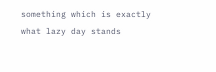something which is exactly what lazy day stands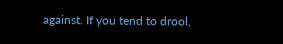against. If you tend to drool,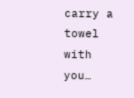carry a towel with you…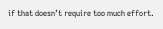if that doesn’t require too much effort.